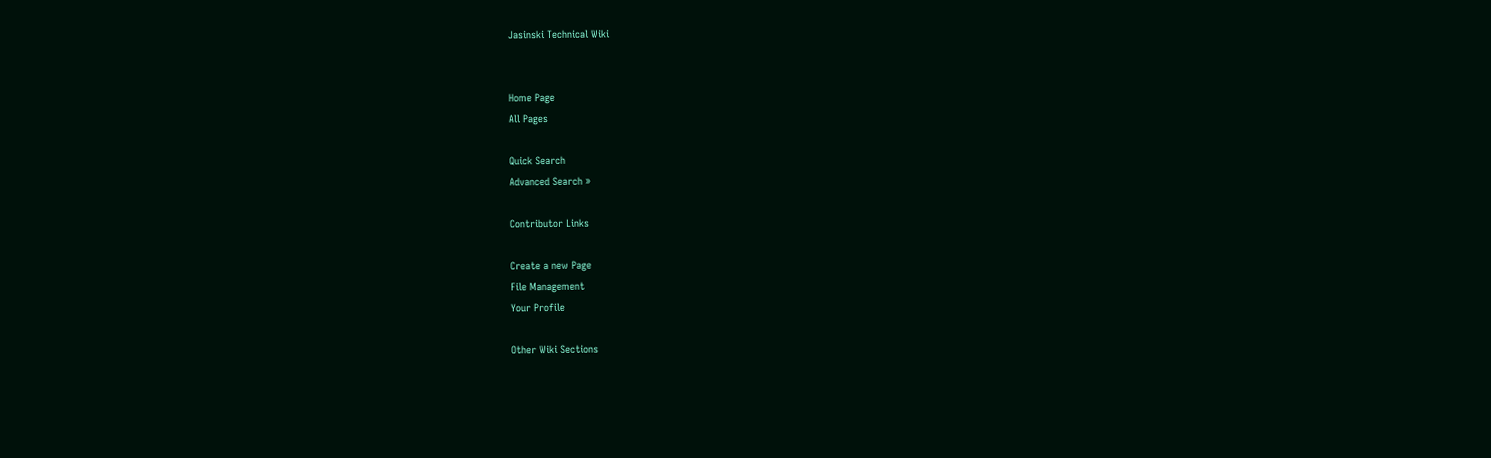Jasinski Technical Wiki


Home Page
All Pages

Quick Search
Advanced Search »

Contributor Links

Create a new Page
File Management
Your Profile

Other Wiki Sections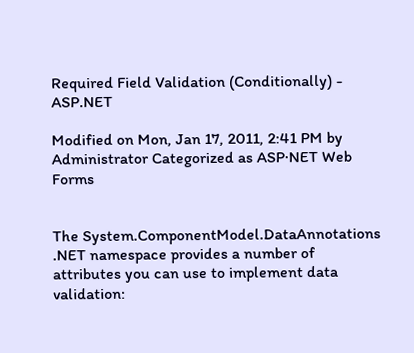Required Field Validation (Conditionally) - ASP.NET

Modified on Mon, Jan 17, 2011, 2:41 PM by Administrator Categorized as ASP·NET Web Forms


The System.ComponentModel.DataAnnotations .NET namespace provides a number of attributes you can use to implement data validation: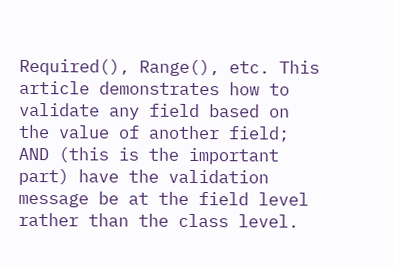Required(), Range(), etc. This article demonstrates how to validate any field based on the value of another field; AND (this is the important part) have the validation message be at the field level rather than the class level.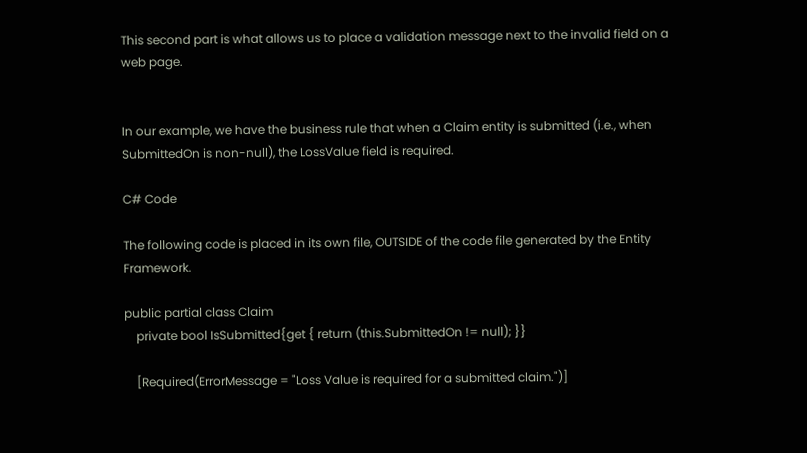This second part is what allows us to place a validation message next to the invalid field on a web page.


In our example, we have the business rule that when a Claim entity is submitted (i.e., when SubmittedOn is non-null), the LossValue field is required.

C# Code

The following code is placed in its own file, OUTSIDE of the code file generated by the Entity Framework.

public partial class Claim
    private bool IsSubmitted{get { return (this.SubmittedOn != null); }}

    [Required(ErrorMessage = "Loss Value is required for a submitted claim.")]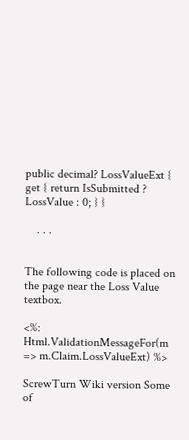public decimal? LossValueExt { get { return IsSubmitted ? LossValue : 0; } }

    . . .


The following code is placed on the page near the Loss Value textbox.

<%: Html.ValidationMessageFor(m => m.Claim.LossValueExt) %>

ScrewTurn Wiki version Some of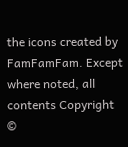the icons created by FamFamFam. Except where noted, all contents Copyright ©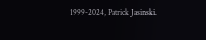1999-2024, Patrick Jasinski.